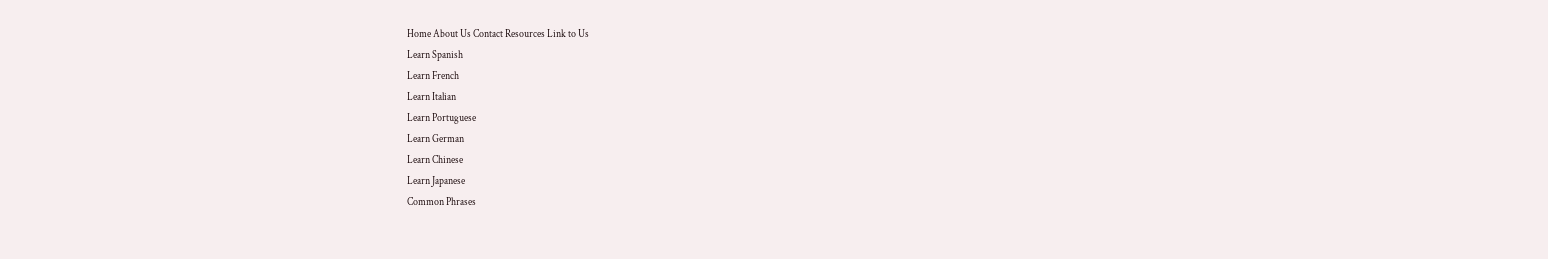Home About Us Contact Resources Link to Us
Learn Spanish
Learn French
Learn Italian
Learn Portuguese
Learn German
Learn Chinese
Learn Japanese
Common Phrases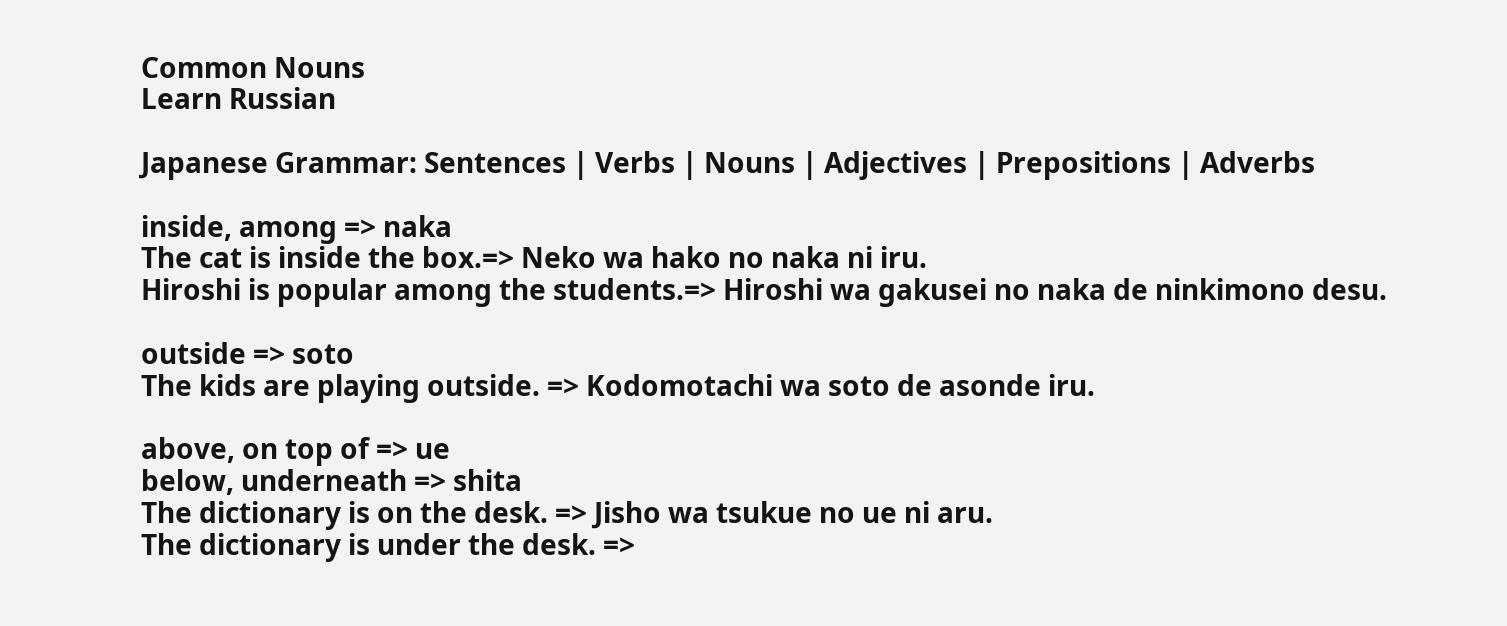Common Nouns
Learn Russian

Japanese Grammar: Sentences | Verbs | Nouns | Adjectives | Prepositions | Adverbs

inside, among => naka
The cat is inside the box.=> Neko wa hako no naka ni iru.
Hiroshi is popular among the students.=> Hiroshi wa gakusei no naka de ninkimono desu.

outside => soto
The kids are playing outside. => Kodomotachi wa soto de asonde iru.

above, on top of => ue
below, underneath => shita
The dictionary is on the desk. => Jisho wa tsukue no ue ni aru.
The dictionary is under the desk. =>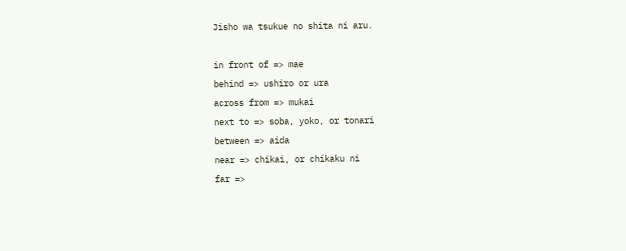Jisho wa tsukue no shita ni aru.

in front of => mae
behind => ushiro or ura
across from => mukai
next to => soba, yoko, or tonari
between => aida
near => chikai, or chikaku ni
far =>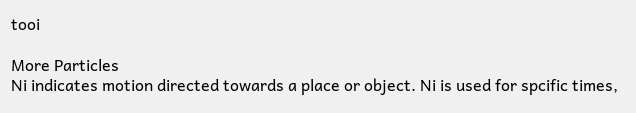tooi

More Particles
Ni indicates motion directed towards a place or object. Ni is used for spcific times,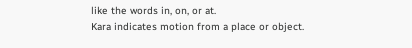like the words in, on, or at.
Kara indicates motion from a place or object.